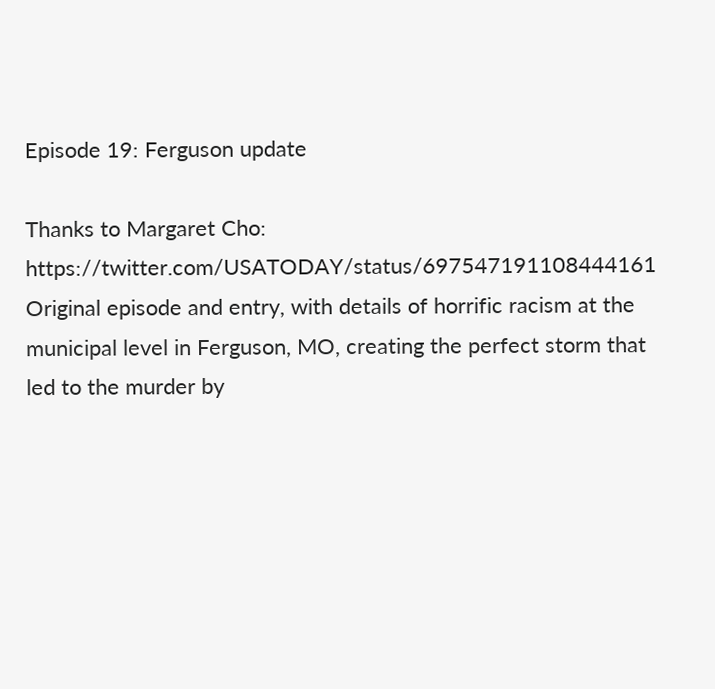Episode 19: Ferguson update

Thanks to Margaret Cho: https://twitter.com/USATODAY/status/697547191108444161 Original episode and entry, with details of horrific racism at the municipal level in Ferguson, MO, creating the perfect storm that led to the murder by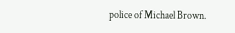police of Michael Brown.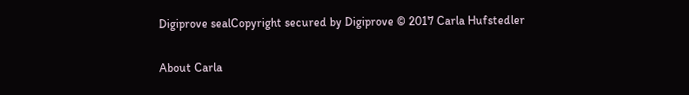Digiprove sealCopyright secured by Digiprove © 2017 Carla Hufstedler

About Carla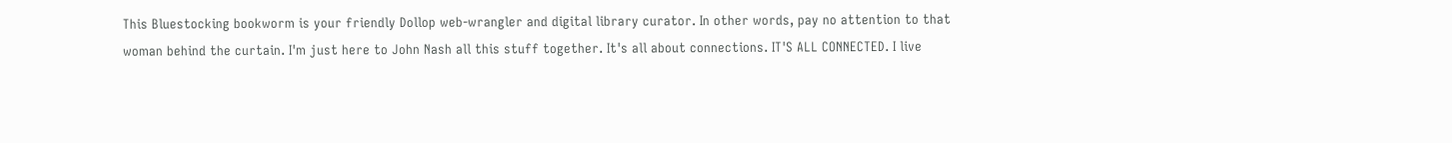This Bluestocking bookworm is your friendly Dollop web-wrangler and digital library curator. In other words, pay no attention to that woman behind the curtain. I'm just here to John Nash all this stuff together. It's all about connections. IT'S ALL CONNECTED. I live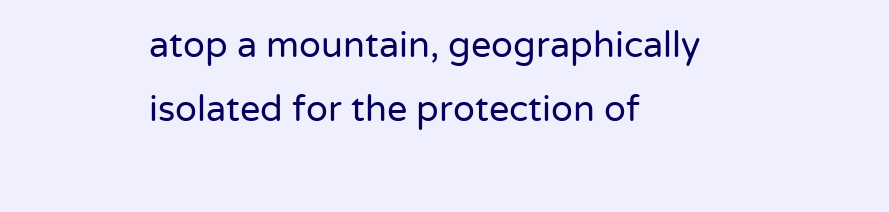atop a mountain, geographically isolated for the protection of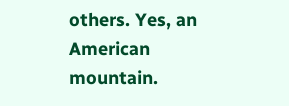others. Yes, an American mountain.